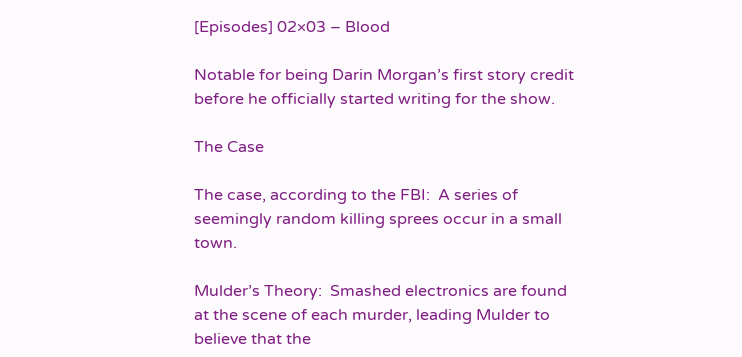[Episodes] 02×03 – Blood

Notable for being Darin Morgan’s first story credit before he officially started writing for the show.

The Case

The case, according to the FBI:  A series of seemingly random killing sprees occur in a small town.

Mulder’s Theory:  Smashed electronics are found at the scene of each murder, leading Mulder to believe that the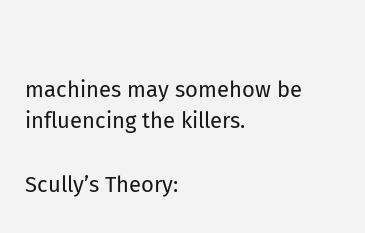machines may somehow be influencing the killers.

Scully’s Theory: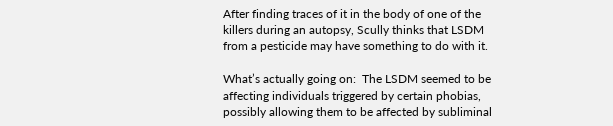After finding traces of it in the body of one of the killers during an autopsy, Scully thinks that LSDM from a pesticide may have something to do with it.

What’s actually going on:  The LSDM seemed to be affecting individuals triggered by certain phobias, possibly allowing them to be affected by subliminal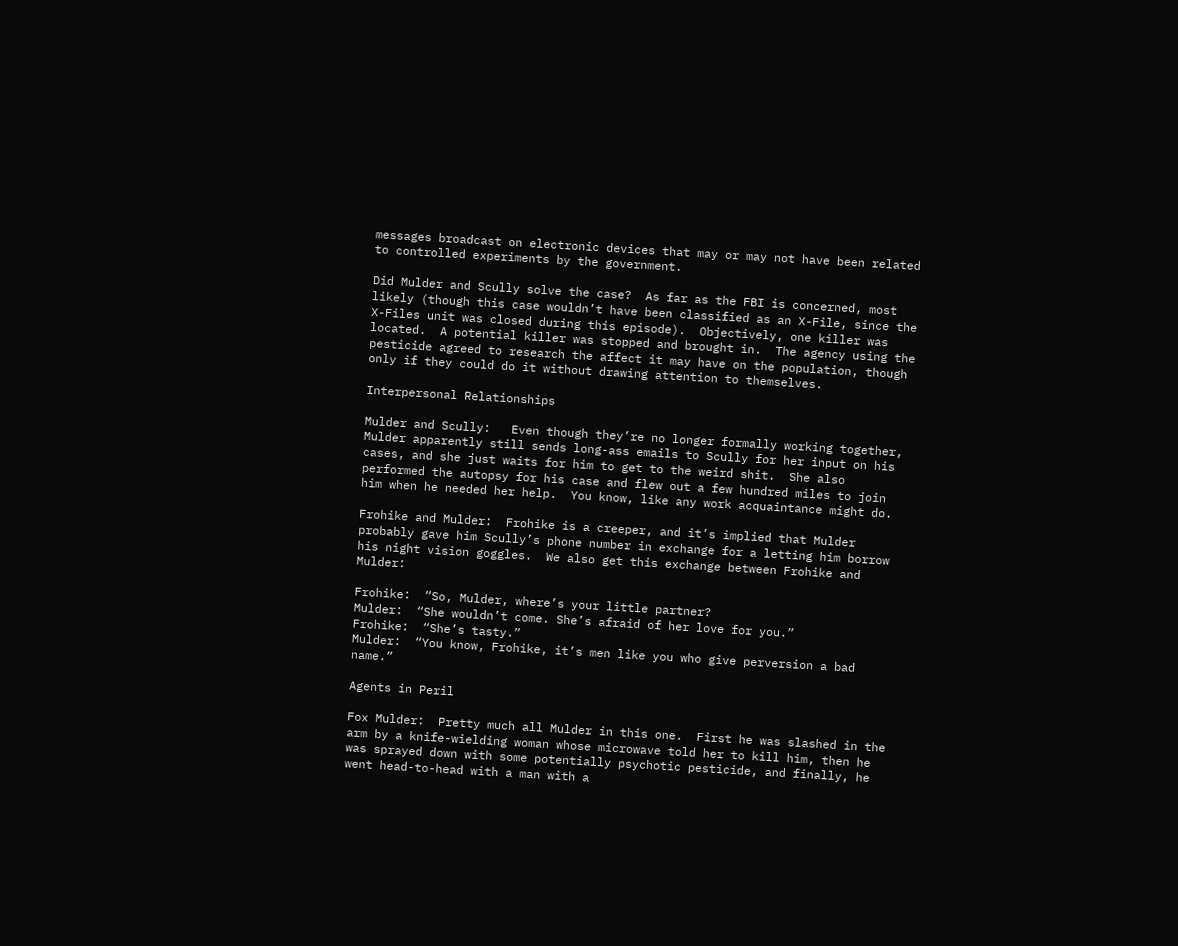messages broadcast on electronic devices that may or may not have been related to controlled experiments by the government.

Did Mulder and Scully solve the case?  As far as the FBI is concerned, most likely (though this case wouldn’t have been classified as an X-File, since the X-Files unit was closed during this episode).  Objectively, one killer was located.  A potential killer was stopped and brought in.  The agency using the pesticide agreed to research the affect it may have on the population, though only if they could do it without drawing attention to themselves.

Interpersonal Relationships

Mulder and Scully:   Even though they’re no longer formally working together, Mulder apparently still sends long-ass emails to Scully for her input on his cases, and she just waits for him to get to the weird shit.  She also performed the autopsy for his case and flew out a few hundred miles to join him when he needed her help.  You know, like any work acquaintance might do.

Frohike and Mulder:  Frohike is a creeper, and it’s implied that Mulder probably gave him Scully’s phone number in exchange for a letting him borrow his night vision goggles.  We also get this exchange between Frohike and Mulder:

Frohike:  “So, Mulder, where’s your little partner?
Mulder:  “She wouldn’t come. She’s afraid of her love for you.”
Frohike:  “She’s tasty.”
Mulder:  “You know, Frohike, it’s men like you who give perversion a bad name.”

Agents in Peril

Fox Mulder:  Pretty much all Mulder in this one.  First he was slashed in the arm by a knife-wielding woman whose microwave told her to kill him, then he was sprayed down with some potentially psychotic pesticide, and finally, he went head-to-head with a man with a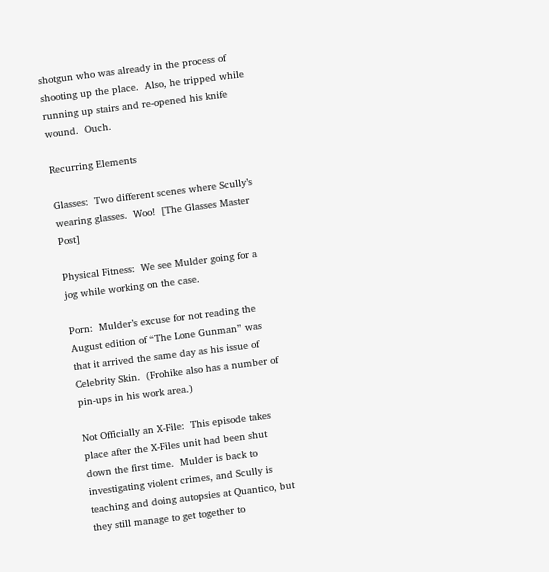shotgun who was already in the process of shooting up the place.  Also, he tripped while running up stairs and re-opened his knife wound.  Ouch.

Recurring Elements

Glasses:  Two different scenes where Scully’s wearing glasses.  Woo!  [The Glasses Master Post]

Physical Fitness:  We see Mulder going for a jog while working on the case.

Porn:  Mulder’s excuse for not reading the August edition of “The Lone Gunman” was that it arrived the same day as his issue of Celebrity Skin.  (Frohike also has a number of pin-ups in his work area.)

Not Officially an X-File:  This episode takes place after the X-Files unit had been shut down the first time.  Mulder is back to investigating violent crimes, and Scully is teaching and doing autopsies at Quantico, but they still manage to get together to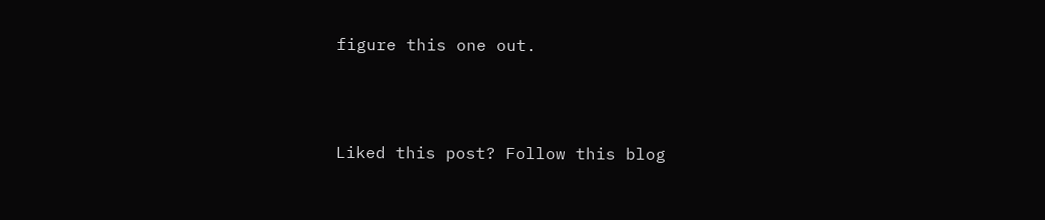figure this one out.



Liked this post? Follow this blog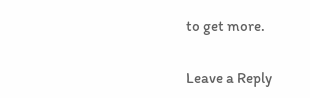to get more.

Leave a Reply